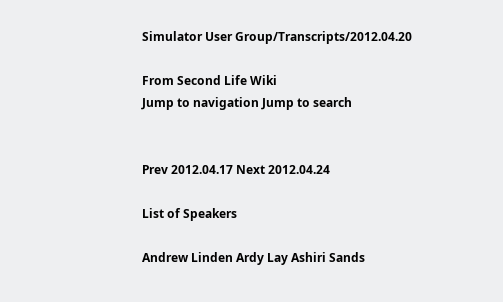Simulator User Group/Transcripts/2012.04.20

From Second Life Wiki
Jump to navigation Jump to search


Prev 2012.04.17 Next 2012.04.24

List of Speakers

Andrew Linden Ardy Lay Ashiri Sands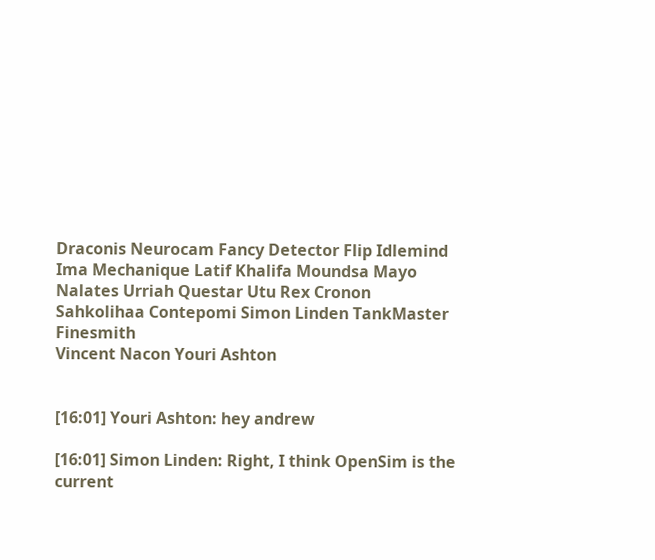Draconis Neurocam Fancy Detector Flip Idlemind
Ima Mechanique Latif Khalifa Moundsa Mayo
Nalates Urriah Questar Utu Rex Cronon
Sahkolihaa Contepomi Simon Linden TankMaster Finesmith
Vincent Nacon Youri Ashton


[16:01] Youri Ashton: hey andrew

[16:01] Simon Linden: Right, I think OpenSim is the current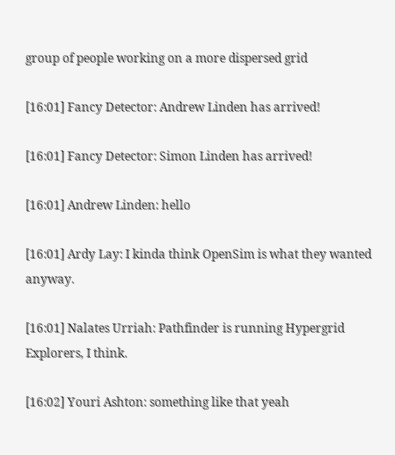group of people working on a more dispersed grid

[16:01] Fancy Detector: Andrew Linden has arrived!

[16:01] Fancy Detector: Simon Linden has arrived!

[16:01] Andrew Linden: hello

[16:01] Ardy Lay: I kinda think OpenSim is what they wanted anyway.

[16:01] Nalates Urriah: Pathfinder is running Hypergrid Explorers, I think.

[16:02] Youri Ashton: something like that yeah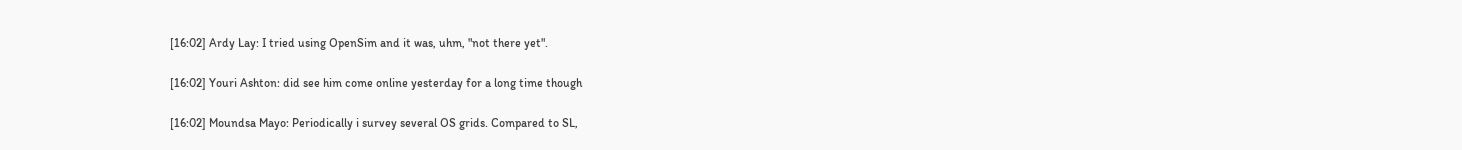[16:02] Ardy Lay: I tried using OpenSim and it was, uhm, "not there yet".

[16:02] Youri Ashton: did see him come online yesterday for a long time though

[16:02] Moundsa Mayo: Periodically i survey several OS grids. Compared to SL,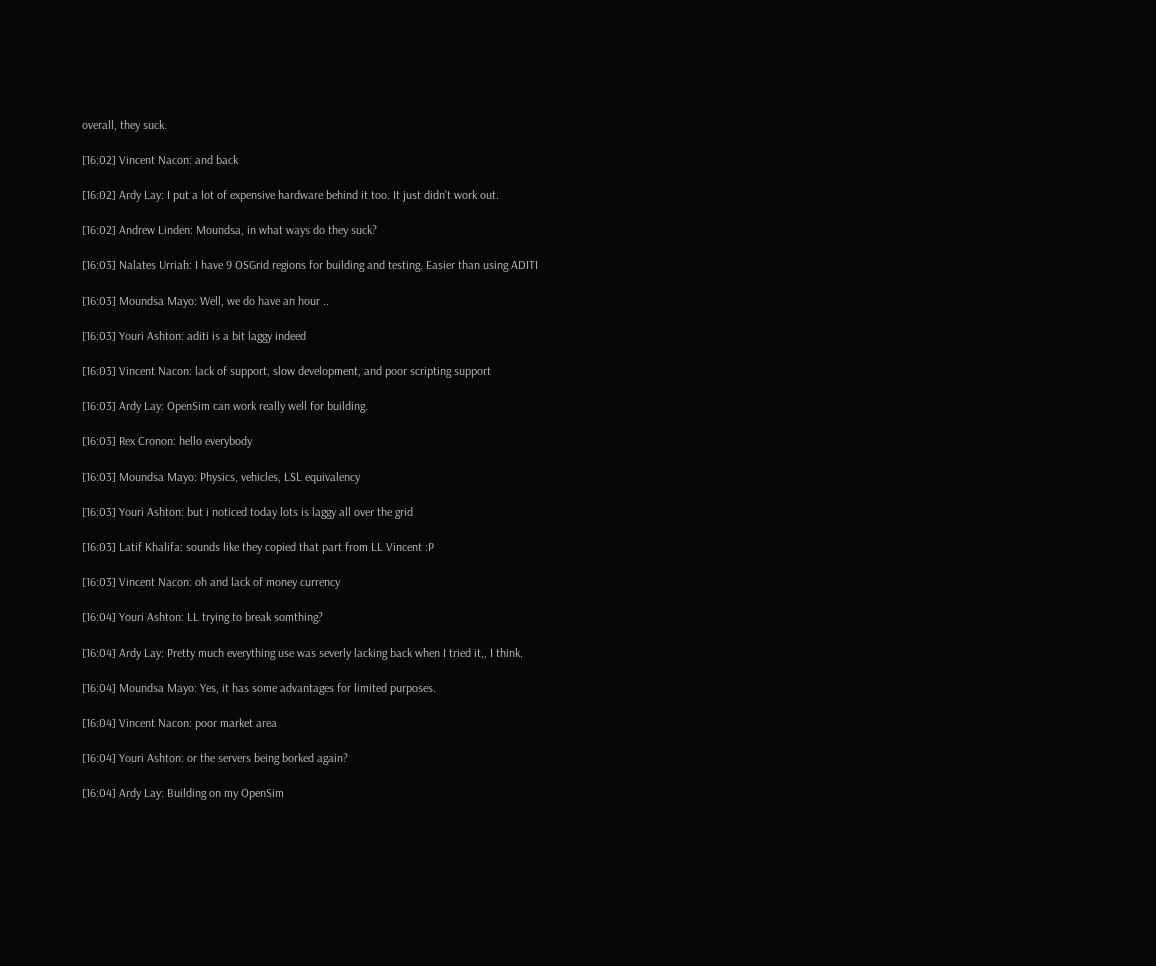overall, they suck.

[16:02] Vincent Nacon: and back

[16:02] Ardy Lay: I put a lot of expensive hardware behind it too. It just didn't work out.

[16:02] Andrew Linden: Moundsa, in what ways do they suck?

[16:03] Nalates Urriah: I have 9 OSGrid regions for building and testing. Easier than using ADITI

[16:03] Moundsa Mayo: Well, we do have an hour ..

[16:03] Youri Ashton: aditi is a bit laggy indeed

[16:03] Vincent Nacon: lack of support, slow development, and poor scripting support

[16:03] Ardy Lay: OpenSim can work really well for building.

[16:03] Rex Cronon: hello everybody

[16:03] Moundsa Mayo: Physics, vehicles, LSL equivalency

[16:03] Youri Ashton: but i noticed today lots is laggy all over the grid

[16:03] Latif Khalifa: sounds like they copied that part from LL Vincent :P

[16:03] Vincent Nacon: oh and lack of money currency

[16:04] Youri Ashton: LL trying to break somthing?

[16:04] Ardy Lay: Pretty much everything use was severly lacking back when I tried it,, I think.

[16:04] Moundsa Mayo: Yes, it has some advantages for limited purposes.

[16:04] Vincent Nacon: poor market area

[16:04] Youri Ashton: or the servers being borked again?

[16:04] Ardy Lay: Building on my OpenSim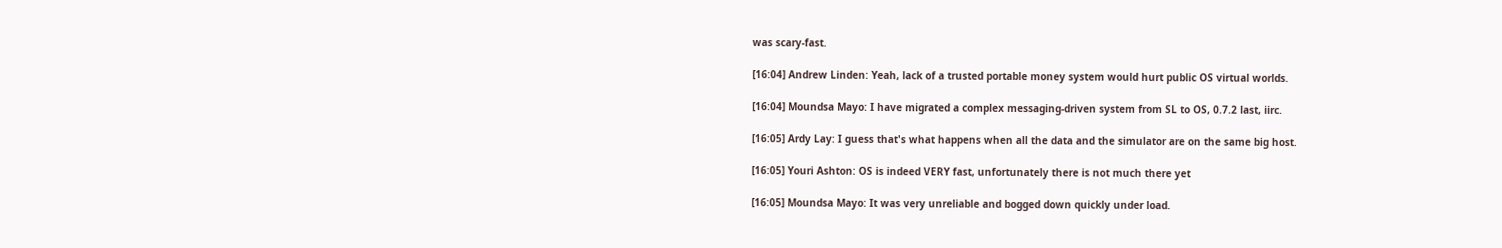was scary-fast.

[16:04] Andrew Linden: Yeah, lack of a trusted portable money system would hurt public OS virtual worlds.

[16:04] Moundsa Mayo: I have migrated a complex messaging-driven system from SL to OS, 0.7.2 last, iirc.

[16:05] Ardy Lay: I guess that's what happens when all the data and the simulator are on the same big host.

[16:05] Youri Ashton: OS is indeed VERY fast, unfortunately there is not much there yet

[16:05] Moundsa Mayo: It was very unreliable and bogged down quickly under load.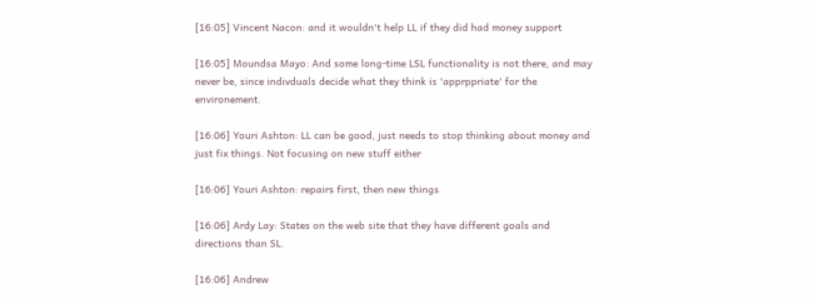[16:05] Vincent Nacon: and it wouldn't help LL if they did had money support

[16:05] Moundsa Mayo: And some long-time LSL functionality is not there, and may never be, since indivduals decide what they think is 'apprppriate' for the environement.

[16:06] Youri Ashton: LL can be good, just needs to stop thinking about money and just fix things. Not focusing on new stuff either

[16:06] Youri Ashton: repairs first, then new things

[16:06] Ardy Lay: States on the web site that they have different goals and directions than SL.

[16:06] Andrew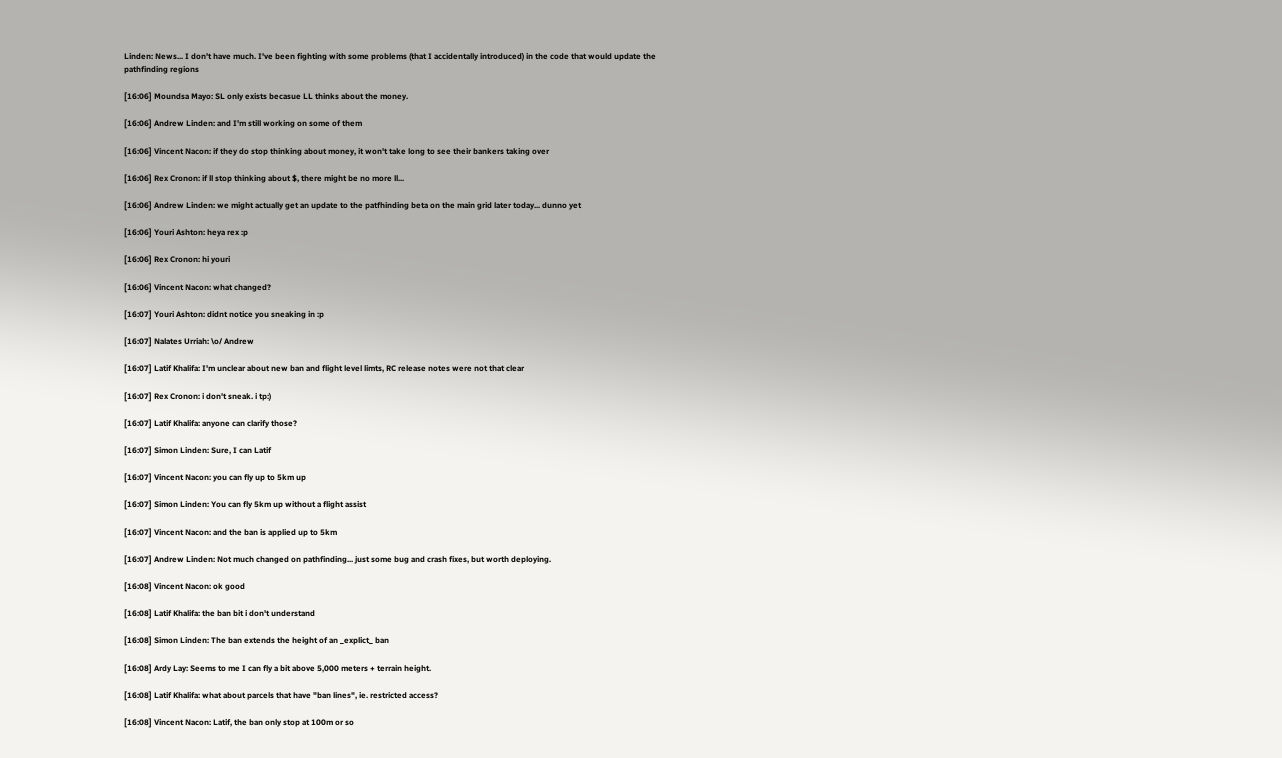Linden: News... I don't have much. I've been fighting with some problems (that I accidentally introduced) in the code that would update the pathfinding regions

[16:06] Moundsa Mayo: SL only exists becasue LL thinks about the money.

[16:06] Andrew Linden: and I'm still working on some of them

[16:06] Vincent Nacon: if they do stop thinking about money, it won't take long to see their bankers taking over

[16:06] Rex Cronon: if ll stop thinking about $, there might be no more ll...

[16:06] Andrew Linden: we might actually get an update to the patfhinding beta on the main grid later today... dunno yet

[16:06] Youri Ashton: heya rex :p

[16:06] Rex Cronon: hi youri

[16:06] Vincent Nacon: what changed?

[16:07] Youri Ashton: didnt notice you sneaking in :p

[16:07] Nalates Urriah: \o/ Andrew

[16:07] Latif Khalifa: I'm unclear about new ban and flight level limts, RC release notes were not that clear

[16:07] Rex Cronon: i don't sneak. i tp:)

[16:07] Latif Khalifa: anyone can clarify those?

[16:07] Simon Linden: Sure, I can Latif

[16:07] Vincent Nacon: you can fly up to 5km up

[16:07] Simon Linden: You can fly 5km up without a flight assist

[16:07] Vincent Nacon: and the ban is applied up to 5km

[16:07] Andrew Linden: Not much changed on pathfinding... just some bug and crash fixes, but worth deploying.

[16:08] Vincent Nacon: ok good

[16:08] Latif Khalifa: the ban bit i don't understand

[16:08] Simon Linden: The ban extends the height of an _explict_ ban

[16:08] Ardy Lay: Seems to me I can fly a bit above 5,000 meters + terrain height.

[16:08] Latif Khalifa: what about parcels that have "ban lines", ie. restricted access?

[16:08] Vincent Nacon: Latif, the ban only stop at 100m or so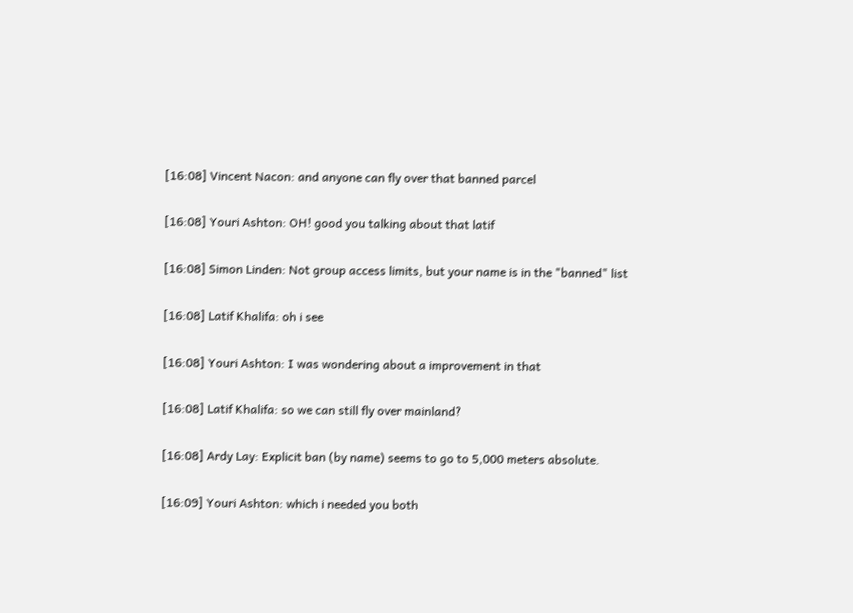[16:08] Vincent Nacon: and anyone can fly over that banned parcel

[16:08] Youri Ashton: OH! good you talking about that latif

[16:08] Simon Linden: Not group access limits, but your name is in the "banned" list

[16:08] Latif Khalifa: oh i see

[16:08] Youri Ashton: I was wondering about a improvement in that

[16:08] Latif Khalifa: so we can still fly over mainland?

[16:08] Ardy Lay: Explicit ban (by name) seems to go to 5,000 meters absolute.

[16:09] Youri Ashton: which i needed you both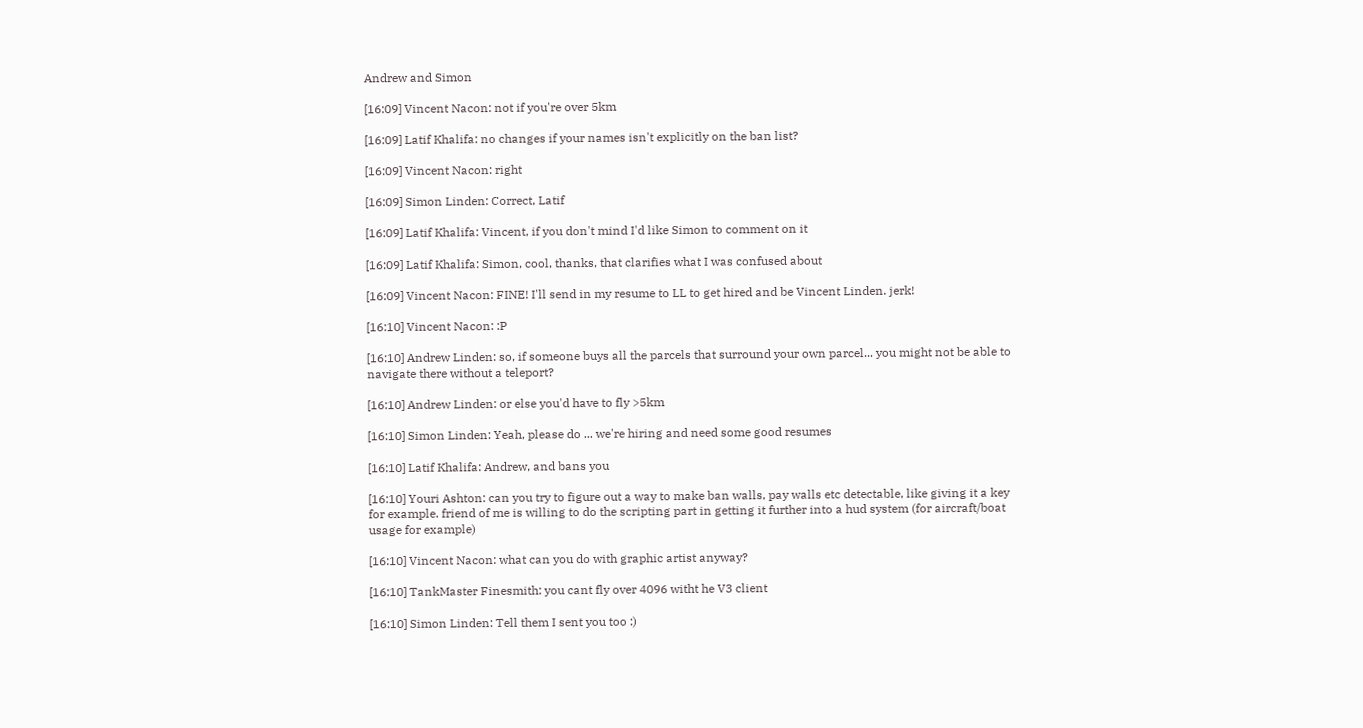Andrew and Simon

[16:09] Vincent Nacon: not if you're over 5km

[16:09] Latif Khalifa: no changes if your names isn't explicitly on the ban list?

[16:09] Vincent Nacon: right

[16:09] Simon Linden: Correct, Latif

[16:09] Latif Khalifa: Vincent, if you don't mind I'd like Simon to comment on it

[16:09] Latif Khalifa: Simon, cool, thanks, that clarifies what I was confused about

[16:09] Vincent Nacon: FINE! I'll send in my resume to LL to get hired and be Vincent Linden. jerk!

[16:10] Vincent Nacon: :P

[16:10] Andrew Linden: so, if someone buys all the parcels that surround your own parcel... you might not be able to navigate there without a teleport?

[16:10] Andrew Linden: or else you'd have to fly >5km

[16:10] Simon Linden: Yeah, please do ... we're hiring and need some good resumes

[16:10] Latif Khalifa: Andrew, and bans you

[16:10] Youri Ashton: can you try to figure out a way to make ban walls, pay walls etc detectable, like giving it a key for example. friend of me is willing to do the scripting part in getting it further into a hud system (for aircraft/boat usage for example)

[16:10] Vincent Nacon: what can you do with graphic artist anyway?

[16:10] TankMaster Finesmith: you cant fly over 4096 witht he V3 client

[16:10] Simon Linden: Tell them I sent you too :)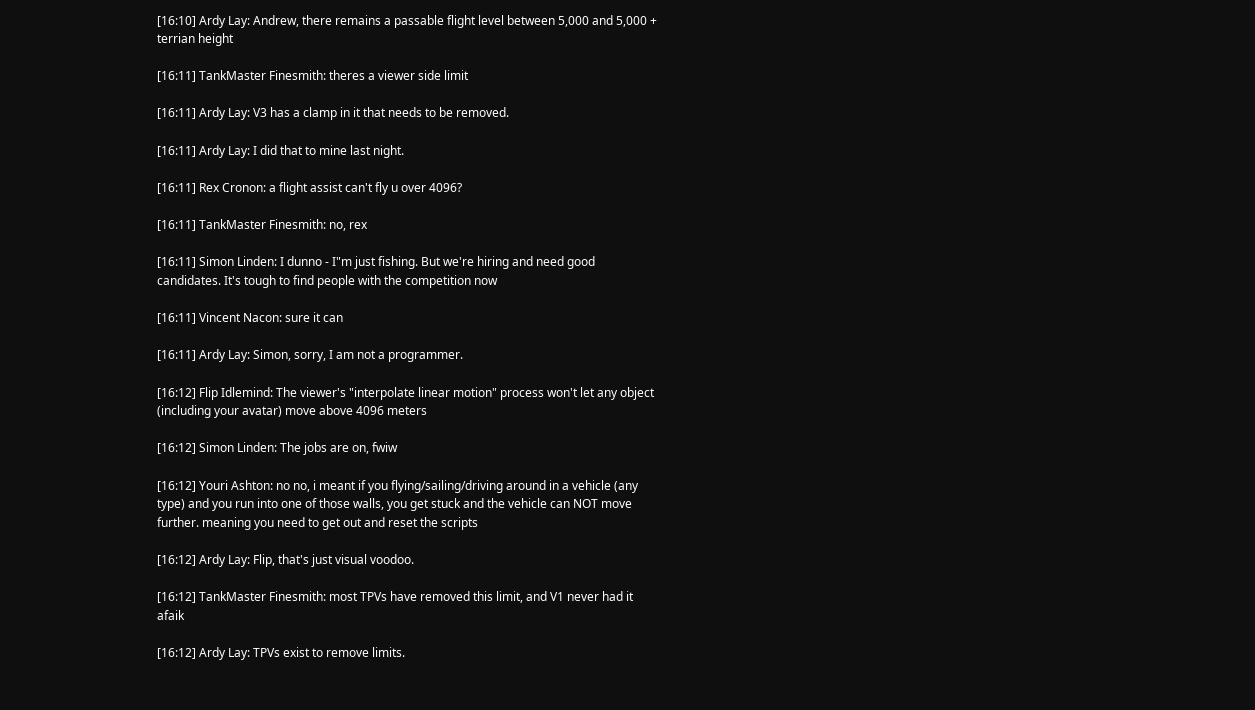[16:10] Ardy Lay: Andrew, there remains a passable flight level between 5,000 and 5,000 + terrian height

[16:11] TankMaster Finesmith: theres a viewer side limit

[16:11] Ardy Lay: V3 has a clamp in it that needs to be removed.

[16:11] Ardy Lay: I did that to mine last night.

[16:11] Rex Cronon: a flight assist can't fly u over 4096?

[16:11] TankMaster Finesmith: no, rex

[16:11] Simon Linden: I dunno - I"m just fishing. But we're hiring and need good candidates. It's tough to find people with the competition now

[16:11] Vincent Nacon: sure it can

[16:11] Ardy Lay: Simon, sorry, I am not a programmer.

[16:12] Flip Idlemind: The viewer's "interpolate linear motion" process won't let any object (including your avatar) move above 4096 meters

[16:12] Simon Linden: The jobs are on, fwiw

[16:12] Youri Ashton: no no, i meant if you flying/sailing/driving around in a vehicle (any type) and you run into one of those walls, you get stuck and the vehicle can NOT move further. meaning you need to get out and reset the scripts

[16:12] Ardy Lay: Flip, that's just visual voodoo.

[16:12] TankMaster Finesmith: most TPVs have removed this limit, and V1 never had it afaik

[16:12] Ardy Lay: TPVs exist to remove limits.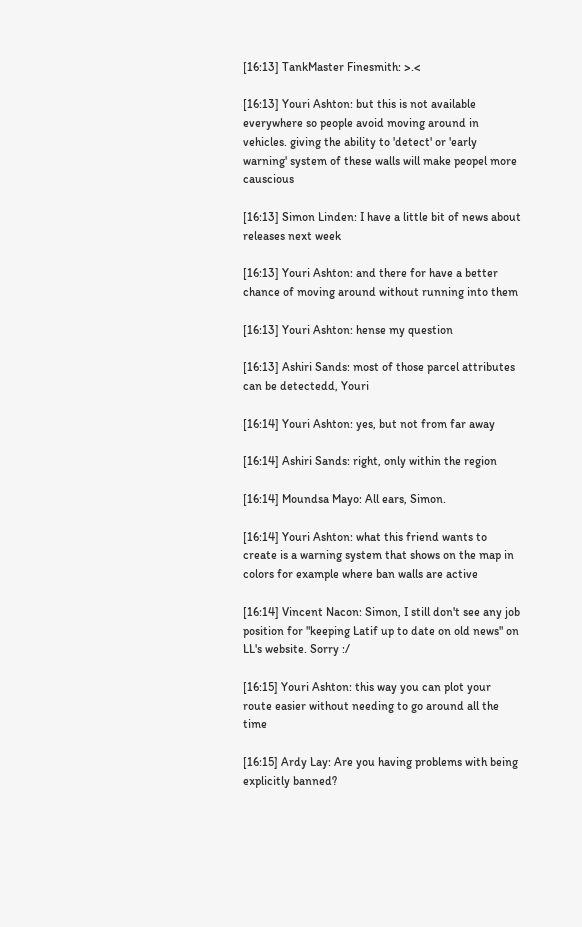[16:13] TankMaster Finesmith: >.<

[16:13] Youri Ashton: but this is not available everywhere so people avoid moving around in vehicles. giving the ability to 'detect' or 'early warning' system of these walls will make peopel more causcious

[16:13] Simon Linden: I have a little bit of news about releases next week

[16:13] Youri Ashton: and there for have a better chance of moving around without running into them

[16:13] Youri Ashton: hense my question

[16:13] Ashiri Sands: most of those parcel attributes can be detectedd, Youri

[16:14] Youri Ashton: yes, but not from far away

[16:14] Ashiri Sands: right, only within the region

[16:14] Moundsa Mayo: All ears, Simon.

[16:14] Youri Ashton: what this friend wants to create is a warning system that shows on the map in colors for example where ban walls are active

[16:14] Vincent Nacon: Simon, I still don't see any job position for "keeping Latif up to date on old news" on LL's website. Sorry :/

[16:15] Youri Ashton: this way you can plot your route easier without needing to go around all the time

[16:15] Ardy Lay: Are you having problems with being explicitly banned?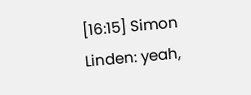[16:15] Simon Linden: yeah,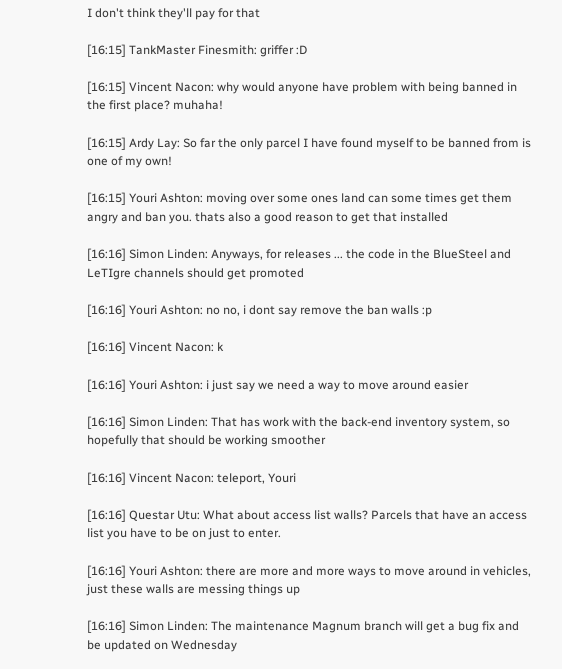I don't think they'll pay for that

[16:15] TankMaster Finesmith: griffer :D

[16:15] Vincent Nacon: why would anyone have problem with being banned in the first place? muhaha!

[16:15] Ardy Lay: So far the only parcel I have found myself to be banned from is one of my own!

[16:15] Youri Ashton: moving over some ones land can some times get them angry and ban you. thats also a good reason to get that installed

[16:16] Simon Linden: Anyways, for releases ... the code in the BlueSteel and LeTIgre channels should get promoted

[16:16] Youri Ashton: no no, i dont say remove the ban walls :p

[16:16] Vincent Nacon: k

[16:16] Youri Ashton: i just say we need a way to move around easier

[16:16] Simon Linden: That has work with the back-end inventory system, so hopefully that should be working smoother

[16:16] Vincent Nacon: teleport, Youri

[16:16] Questar Utu: What about access list walls? Parcels that have an access list you have to be on just to enter.

[16:16] Youri Ashton: there are more and more ways to move around in vehicles, just these walls are messing things up

[16:16] Simon Linden: The maintenance Magnum branch will get a bug fix and be updated on Wednesday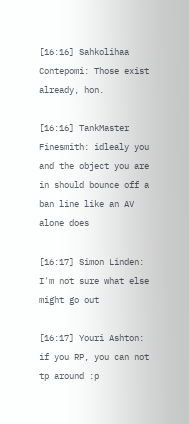[16:16] Sahkolihaa Contepomi: Those exist already, hon.

[16:16] TankMaster Finesmith: idlealy you and the object you are in should bounce off a ban line like an AV alone does

[16:17] Simon Linden: I'm not sure what else might go out

[16:17] Youri Ashton: if you RP, you can not tp around :p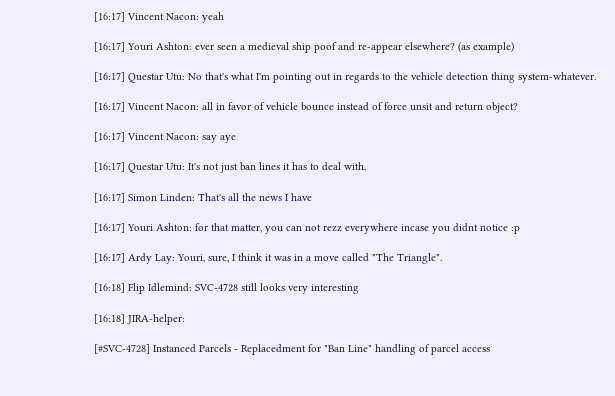[16:17] Vincent Nacon: yeah

[16:17] Youri Ashton: ever seen a medieval ship poof and re-appear elsewhere? (as example)

[16:17] Questar Utu: No that's what I'm pointing out in regards to the vehicle detection thing system-whatever.

[16:17] Vincent Nacon: all in favor of vehicle bounce instead of force unsit and return object?

[16:17] Vincent Nacon: say aye

[16:17] Questar Utu: It's not just ban lines it has to deal with.

[16:17] Simon Linden: That's all the news I have

[16:17] Youri Ashton: for that matter, you can not rezz everywhere incase you didnt notice :p

[16:17] Ardy Lay: Youri, sure, I think it was in a move called "The Triangle".

[16:18] Flip Idlemind: SVC-4728 still looks very interesting

[16:18] JIRA-helper:

[#SVC-4728] Instanced Parcels - Replacedment for "Ban Line" handling of parcel access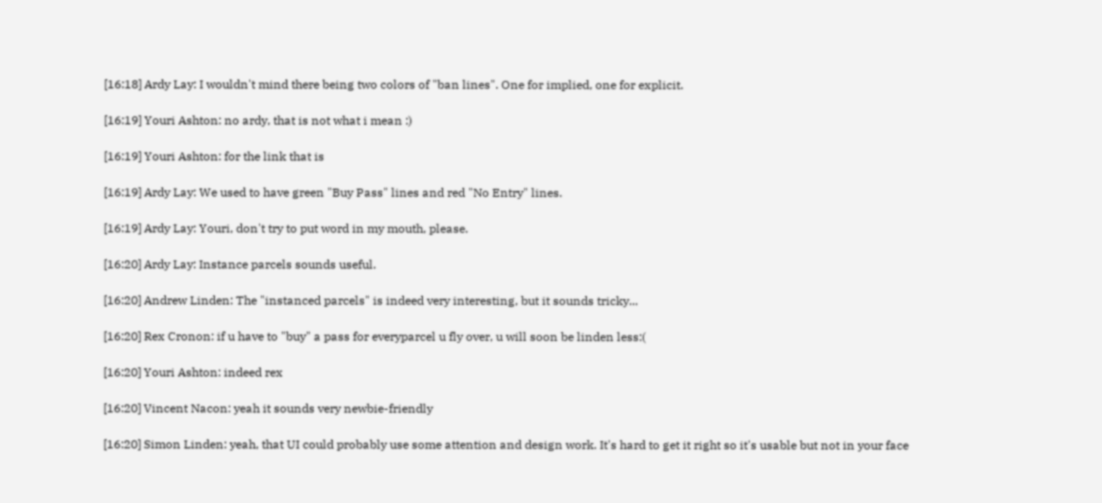[16:18] Ardy Lay: I wouldn't mind there being two colors of "ban lines". One for implied, one for explicit.

[16:19] Youri Ashton: no ardy, that is not what i mean :)

[16:19] Youri Ashton: for the link that is

[16:19] Ardy Lay: We used to have green "Buy Pass" lines and red "No Entry" lines.

[16:19] Ardy Lay: Youri, don't try to put word in my mouth, please.

[16:20] Ardy Lay: Instance parcels sounds useful.

[16:20] Andrew Linden: The "instanced parcels" is indeed very interesting, but it sounds tricky...

[16:20] Rex Cronon: if u have to "buy" a pass for everyparcel u fly over, u will soon be linden less:(

[16:20] Youri Ashton: indeed rex

[16:20] Vincent Nacon: yeah it sounds very newbie-friendly

[16:20] Simon Linden: yeah, that UI could probably use some attention and design work. It's hard to get it right so it's usable but not in your face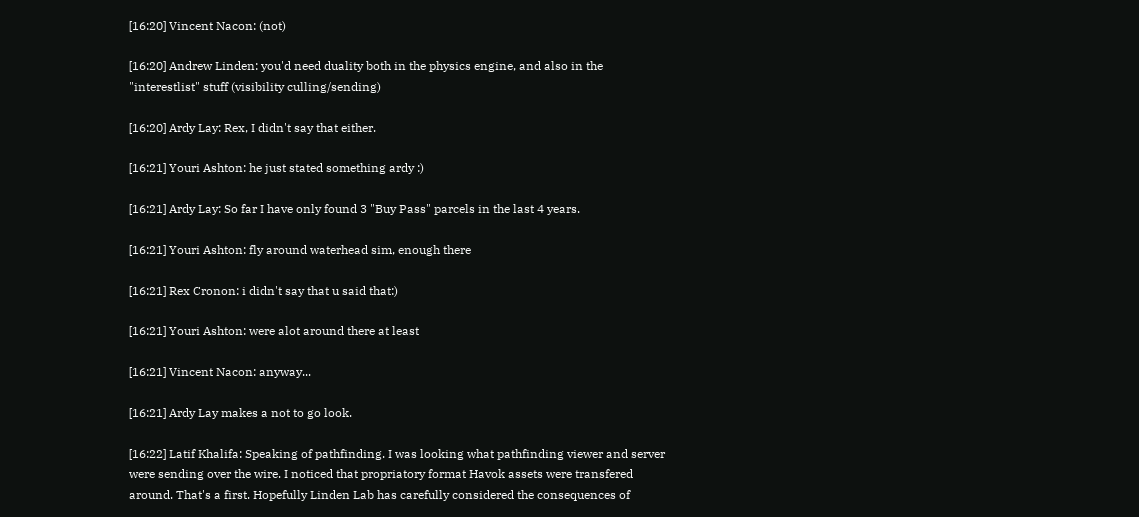[16:20] Vincent Nacon: (not)

[16:20] Andrew Linden: you'd need duality both in the physics engine, and also in the "interestlist" stuff (visibility culling/sending)

[16:20] Ardy Lay: Rex, I didn't say that either.

[16:21] Youri Ashton: he just stated something ardy :)

[16:21] Ardy Lay: So far I have only found 3 "Buy Pass" parcels in the last 4 years.

[16:21] Youri Ashton: fly around waterhead sim, enough there

[16:21] Rex Cronon: i didn't say that u said that:)

[16:21] Youri Ashton: were alot around there at least

[16:21] Vincent Nacon: anyway...

[16:21] Ardy Lay makes a not to go look.

[16:22] Latif Khalifa: Speaking of pathfinding. I was looking what pathfinding viewer and server were sending over the wire. I noticed that propriatory format Havok assets were transfered around. That's a first. Hopefully Linden Lab has carefully considered the consequences of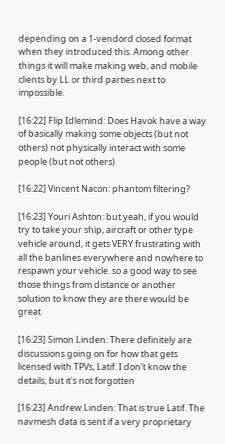depending on a 1-vendord closed format when they introduced this. Among other things it will make making web, and mobile clients by LL or third parties next to impossible.

[16:22] Flip Idlemind: Does Havok have a way of basically making some objects (but not others) not physically interact with some people (but not others)

[16:22] Vincent Nacon: phantom filtering?

[16:23] Youri Ashton: but yeah, if you would try to take your ship, aircraft or other type vehicle around, it gets VERY frustrating with all the banlines everywhere and nowhere to respawn your vehicle. so a good way to see those things from distance or another solution to know they are there would be great

[16:23] Simon Linden: There definitely are discussions going on for how that gets licensed with TPVs, Latif. I don't know the details, but it's not forgotten

[16:23] Andrew Linden: That is true Latif. The navmesh data is sent if a very proprietary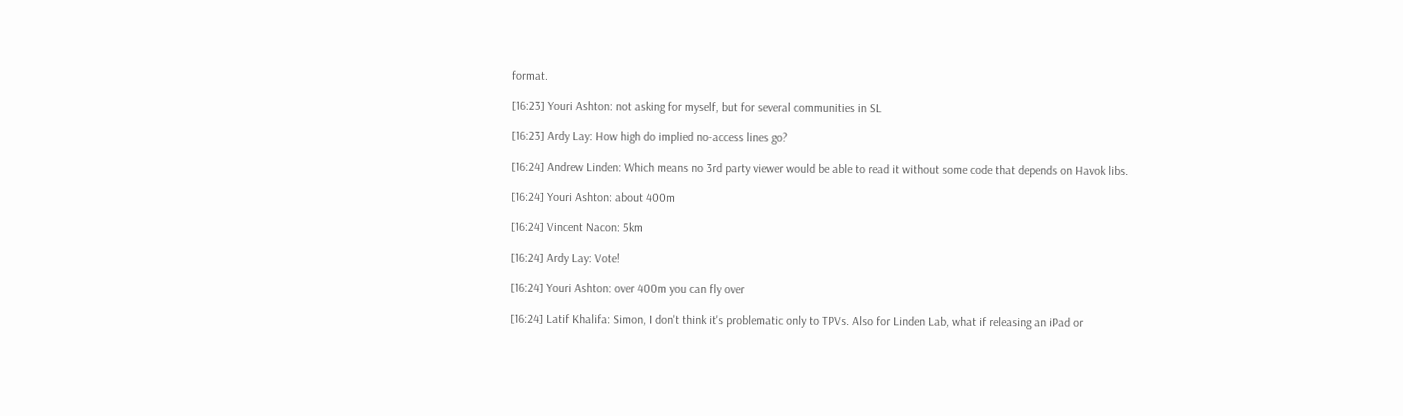format.

[16:23] Youri Ashton: not asking for myself, but for several communities in SL

[16:23] Ardy Lay: How high do implied no-access lines go?

[16:24] Andrew Linden: Which means no 3rd party viewer would be able to read it without some code that depends on Havok libs.

[16:24] Youri Ashton: about 400m

[16:24] Vincent Nacon: 5km

[16:24] Ardy Lay: Vote!

[16:24] Youri Ashton: over 400m you can fly over

[16:24] Latif Khalifa: Simon, I don't think it's problematic only to TPVs. Also for Linden Lab, what if releasing an iPad or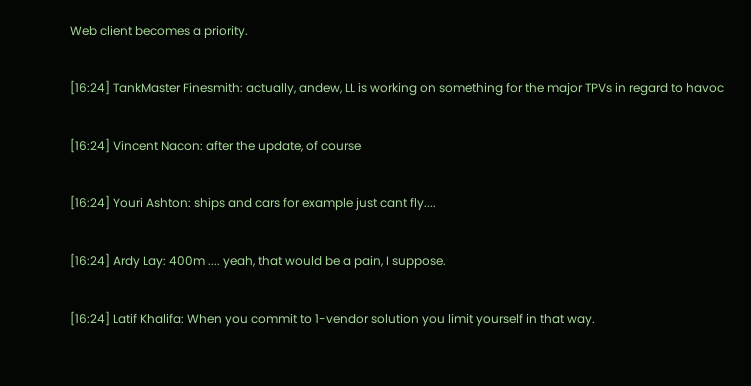Web client becomes a priority.

[16:24] TankMaster Finesmith: actually, andew, LL is working on something for the major TPVs in regard to havoc

[16:24] Vincent Nacon: after the update, of course

[16:24] Youri Ashton: ships and cars for example just cant fly....

[16:24] Ardy Lay: 400m .... yeah, that would be a pain, I suppose.

[16:24] Latif Khalifa: When you commit to 1-vendor solution you limit yourself in that way.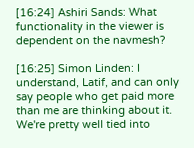[16:24] Ashiri Sands: What functionality in the viewer is dependent on the navmesh?

[16:25] Simon Linden: I understand, Latif, and can only say people who get paid more than me are thinking about it. We're pretty well tied into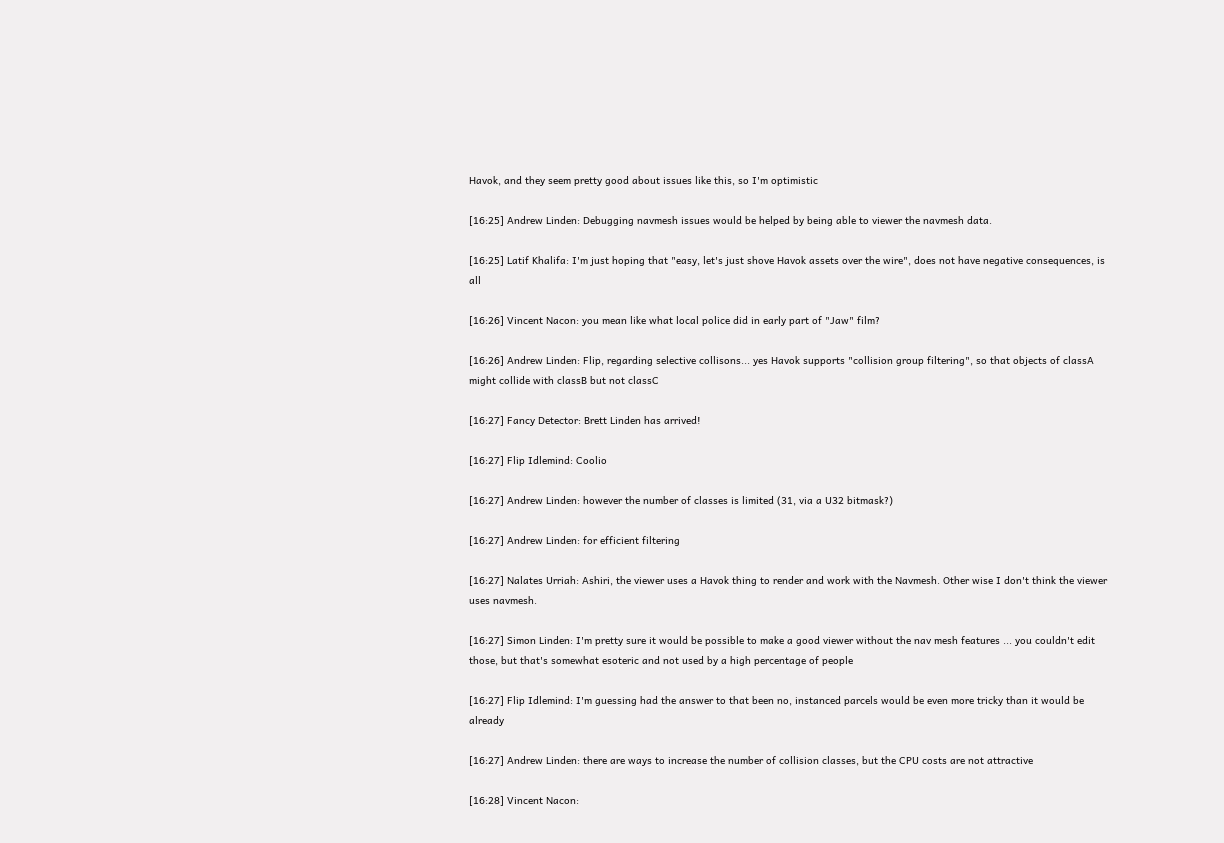Havok, and they seem pretty good about issues like this, so I'm optimistic

[16:25] Andrew Linden: Debugging navmesh issues would be helped by being able to viewer the navmesh data.

[16:25] Latif Khalifa: I'm just hoping that "easy, let's just shove Havok assets over the wire", does not have negative consequences, is all

[16:26] Vincent Nacon: you mean like what local police did in early part of "Jaw" film?

[16:26] Andrew Linden: Flip, regarding selective collisons... yes Havok supports "collision group filtering", so that objects of classA might collide with classB but not classC

[16:27] Fancy Detector: Brett Linden has arrived!

[16:27] Flip Idlemind: Coolio

[16:27] Andrew Linden: however the number of classes is limited (31, via a U32 bitmask?)

[16:27] Andrew Linden: for efficient filtering

[16:27] Nalates Urriah: Ashiri, the viewer uses a Havok thing to render and work with the Navmesh. Other wise I don't think the viewer uses navmesh.

[16:27] Simon Linden: I'm pretty sure it would be possible to make a good viewer without the nav mesh features ... you couldn't edit those, but that's somewhat esoteric and not used by a high percentage of people

[16:27] Flip Idlemind: I'm guessing had the answer to that been no, instanced parcels would be even more tricky than it would be already

[16:27] Andrew Linden: there are ways to increase the number of collision classes, but the CPU costs are not attractive

[16:28] Vincent Nacon: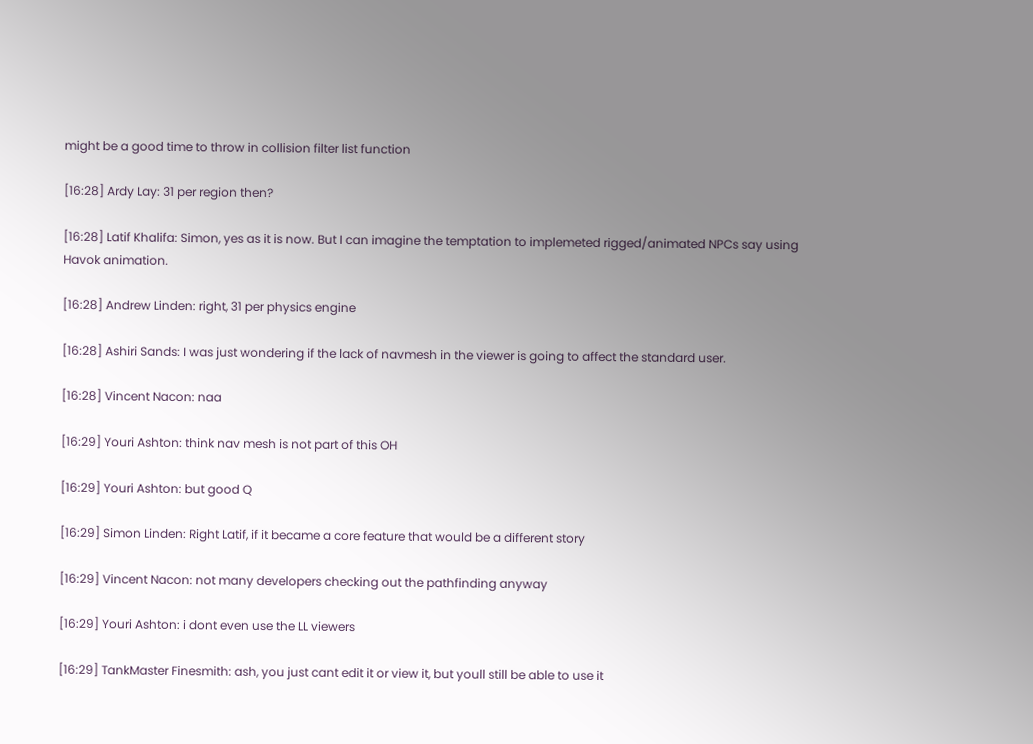might be a good time to throw in collision filter list function

[16:28] Ardy Lay: 31 per region then?

[16:28] Latif Khalifa: Simon, yes as it is now. But I can imagine the temptation to implemeted rigged/animated NPCs say using Havok animation.

[16:28] Andrew Linden: right, 31 per physics engine

[16:28] Ashiri Sands: I was just wondering if the lack of navmesh in the viewer is going to affect the standard user.

[16:28] Vincent Nacon: naa

[16:29] Youri Ashton: think nav mesh is not part of this OH

[16:29] Youri Ashton: but good Q

[16:29] Simon Linden: Right Latif, if it became a core feature that would be a different story

[16:29] Vincent Nacon: not many developers checking out the pathfinding anyway

[16:29] Youri Ashton: i dont even use the LL viewers

[16:29] TankMaster Finesmith: ash, you just cant edit it or view it, but youll still be able to use it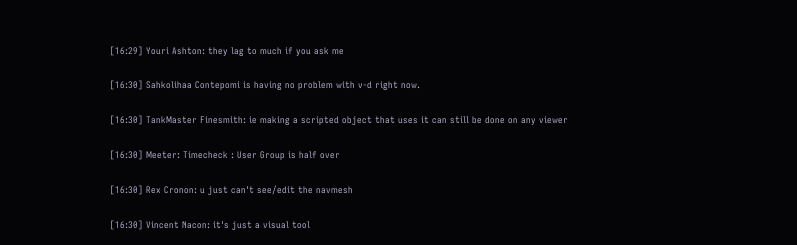[16:29] Youri Ashton: they lag to much if you ask me

[16:30] Sahkolihaa Contepomi is having no problem with v-d right now.

[16:30] TankMaster Finesmith: ie making a scripted object that uses it can still be done on any viewer

[16:30] Meeter: Timecheck : User Group is half over

[16:30] Rex Cronon: u just can't see/edit the navmesh

[16:30] Vincent Nacon: it's just a visual tool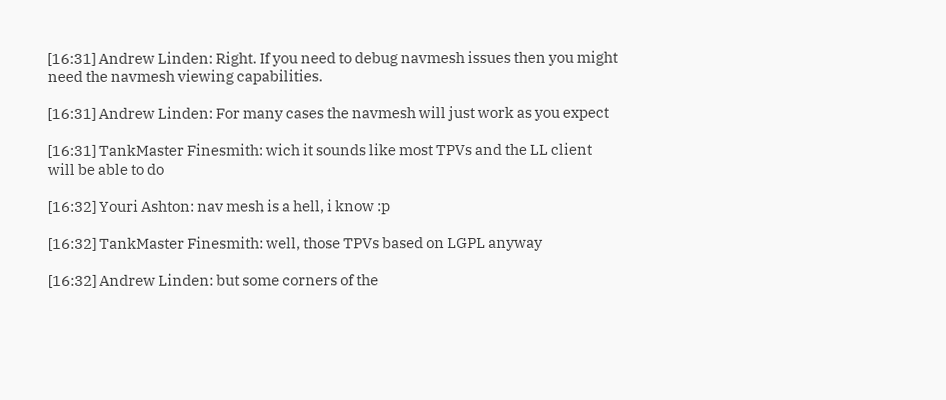[16:31] Andrew Linden: Right. If you need to debug navmesh issues then you might need the navmesh viewing capabilities.

[16:31] Andrew Linden: For many cases the navmesh will just work as you expect

[16:31] TankMaster Finesmith: wich it sounds like most TPVs and the LL client will be able to do

[16:32] Youri Ashton: nav mesh is a hell, i know :p

[16:32] TankMaster Finesmith: well, those TPVs based on LGPL anyway

[16:32] Andrew Linden: but some corners of the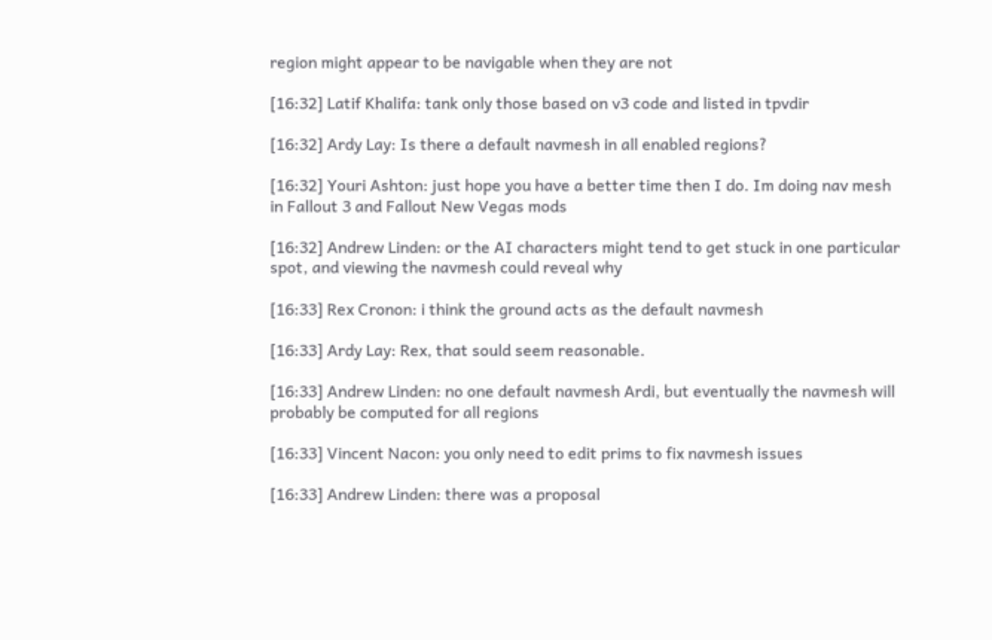region might appear to be navigable when they are not

[16:32] Latif Khalifa: tank only those based on v3 code and listed in tpvdir

[16:32] Ardy Lay: Is there a default navmesh in all enabled regions?

[16:32] Youri Ashton: just hope you have a better time then I do. Im doing nav mesh in Fallout 3 and Fallout New Vegas mods

[16:32] Andrew Linden: or the AI characters might tend to get stuck in one particular spot, and viewing the navmesh could reveal why

[16:33] Rex Cronon: i think the ground acts as the default navmesh

[16:33] Ardy Lay: Rex, that sould seem reasonable.

[16:33] Andrew Linden: no one default navmesh Ardi, but eventually the navmesh will probably be computed for all regions

[16:33] Vincent Nacon: you only need to edit prims to fix navmesh issues

[16:33] Andrew Linden: there was a proposal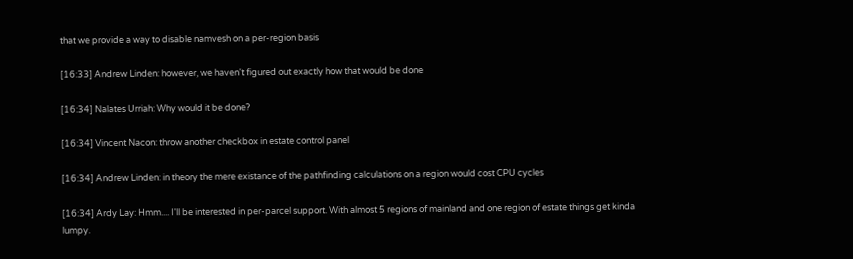that we provide a way to disable namvesh on a per-region basis

[16:33] Andrew Linden: however, we haven't figured out exactly how that would be done

[16:34] Nalates Urriah: Why would it be done?

[16:34] Vincent Nacon: throw another checkbox in estate control panel

[16:34] Andrew Linden: in theory the mere existance of the pathfinding calculations on a region would cost CPU cycles

[16:34] Ardy Lay: Hmm.... I'll be interested in per-parcel support. With almost 5 regions of mainland and one region of estate things get kinda lumpy.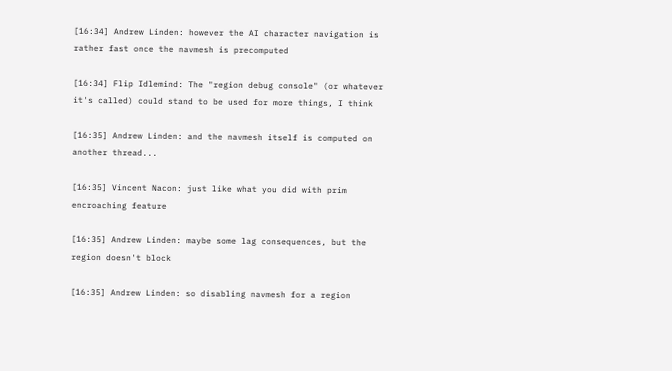[16:34] Andrew Linden: however the AI character navigation is rather fast once the navmesh is precomputed

[16:34] Flip Idlemind: The "region debug console" (or whatever it's called) could stand to be used for more things, I think

[16:35] Andrew Linden: and the navmesh itself is computed on another thread...

[16:35] Vincent Nacon: just like what you did with prim encroaching feature

[16:35] Andrew Linden: maybe some lag consequences, but the region doesn't block

[16:35] Andrew Linden: so disabling navmesh for a region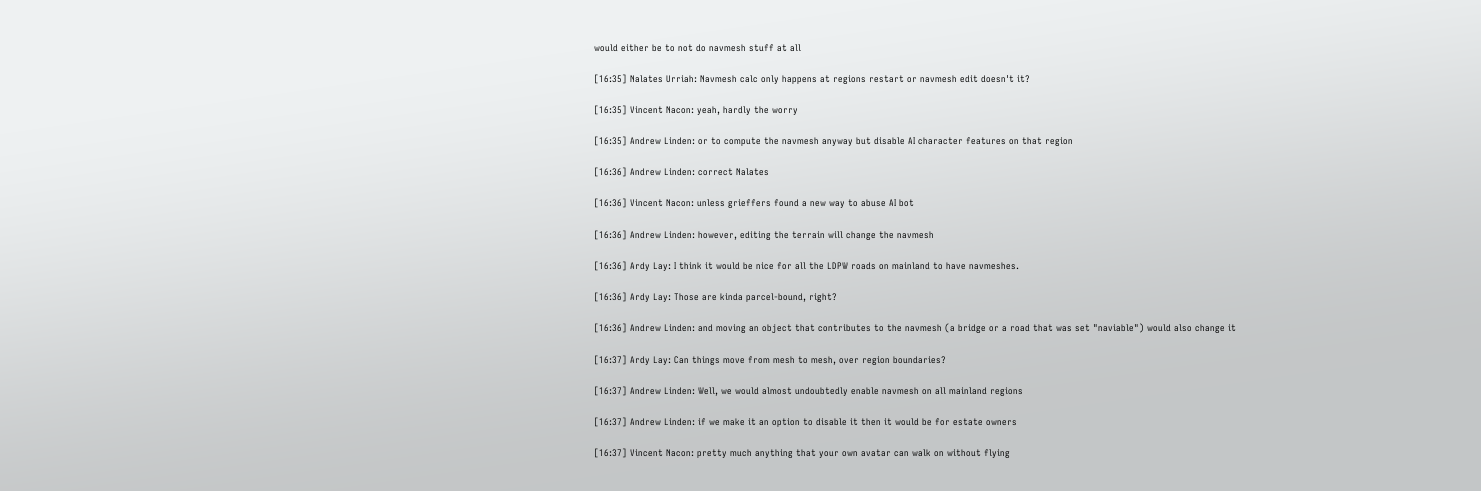would either be to not do navmesh stuff at all

[16:35] Nalates Urriah: Navmesh calc only happens at regions restart or navmesh edit doesn't it?

[16:35] Vincent Nacon: yeah, hardly the worry

[16:35] Andrew Linden: or to compute the navmesh anyway but disable AI character features on that region

[16:36] Andrew Linden: correct Nalates

[16:36] Vincent Nacon: unless grieffers found a new way to abuse AI bot

[16:36] Andrew Linden: however, editing the terrain will change the navmesh

[16:36] Ardy Lay: I think it would be nice for all the LDPW roads on mainland to have navmeshes.

[16:36] Ardy Lay: Those are kinda parcel-bound, right?

[16:36] Andrew Linden: and moving an object that contributes to the navmesh (a bridge or a road that was set "naviable") would also change it

[16:37] Ardy Lay: Can things move from mesh to mesh, over region boundaries?

[16:37] Andrew Linden: Well, we would almost undoubtedly enable navmesh on all mainland regions

[16:37] Andrew Linden: if we make it an option to disable it then it would be for estate owners

[16:37] Vincent Nacon: pretty much anything that your own avatar can walk on without flying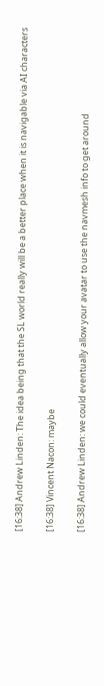[16:38] Andrew Linden: The idea being that the SL world really will be a better place when it is navigable via AI characters

[16:38] Vincent Nacon: maybe

[16:38] Andrew Linden: we could eventually allow your avatar to use the navmesh info to get around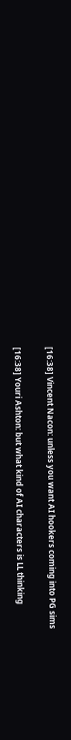[16:38] Vincent Nacon: unless you want AI hookers coming into PG sims

[16:38] Youri Ashton: but what kind of AI characters is LL thinking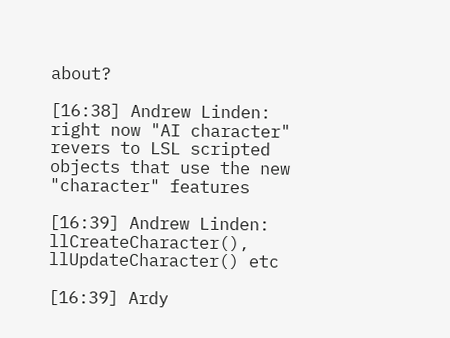about?

[16:38] Andrew Linden: right now "AI character" revers to LSL scripted objects that use the new "character" features

[16:39] Andrew Linden: llCreateCharacter(), llUpdateCharacter() etc

[16:39] Ardy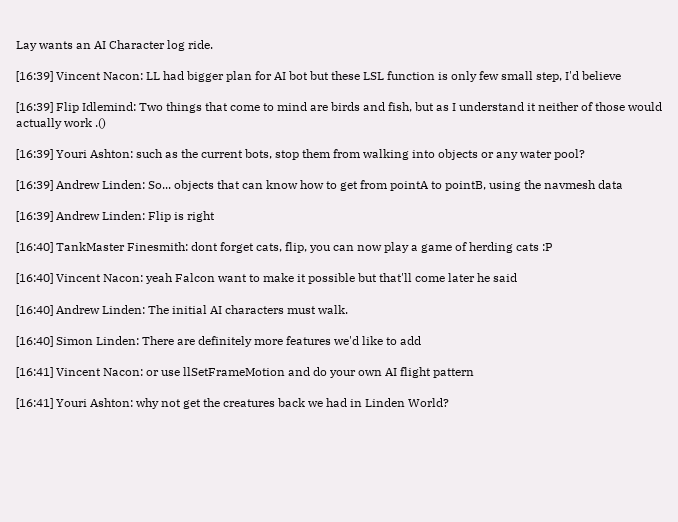Lay wants an AI Character log ride.

[16:39] Vincent Nacon: LL had bigger plan for AI bot but these LSL function is only few small step, I'd believe

[16:39] Flip Idlemind: Two things that come to mind are birds and fish, but as I understand it neither of those would actually work .()

[16:39] Youri Ashton: such as the current bots, stop them from walking into objects or any water pool?

[16:39] Andrew Linden: So... objects that can know how to get from pointA to pointB, using the navmesh data

[16:39] Andrew Linden: Flip is right

[16:40] TankMaster Finesmith: dont forget cats, flip, you can now play a game of herding cats :P

[16:40] Vincent Nacon: yeah Falcon want to make it possible but that'll come later he said

[16:40] Andrew Linden: The initial AI characters must walk.

[16:40] Simon Linden: There are definitely more features we'd like to add

[16:41] Vincent Nacon: or use llSetFrameMotion and do your own AI flight pattern

[16:41] Youri Ashton: why not get the creatures back we had in Linden World?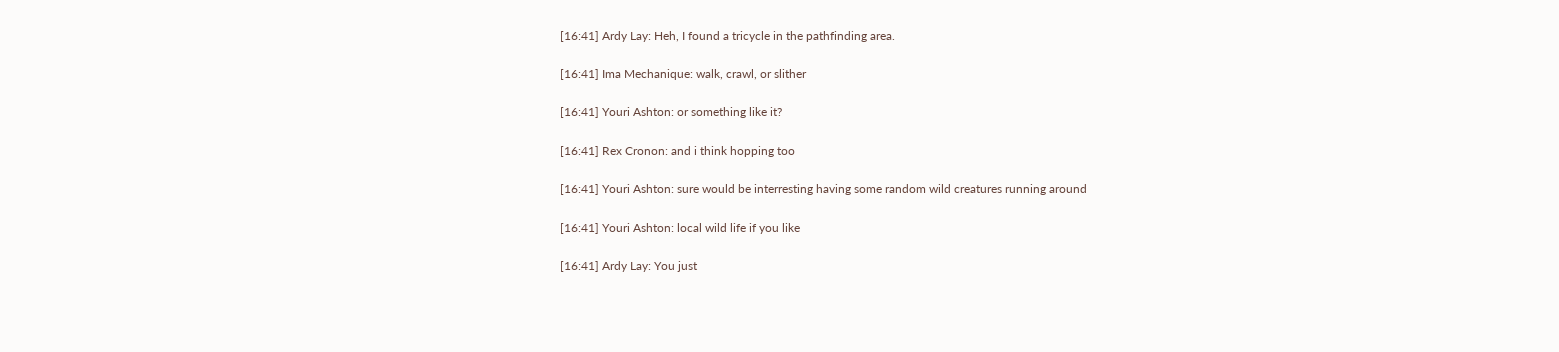[16:41] Ardy Lay: Heh, I found a tricycle in the pathfinding area.

[16:41] Ima Mechanique: walk, crawl, or slither

[16:41] Youri Ashton: or something like it?

[16:41] Rex Cronon: and i think hopping too

[16:41] Youri Ashton: sure would be interresting having some random wild creatures running around

[16:41] Youri Ashton: local wild life if you like

[16:41] Ardy Lay: You just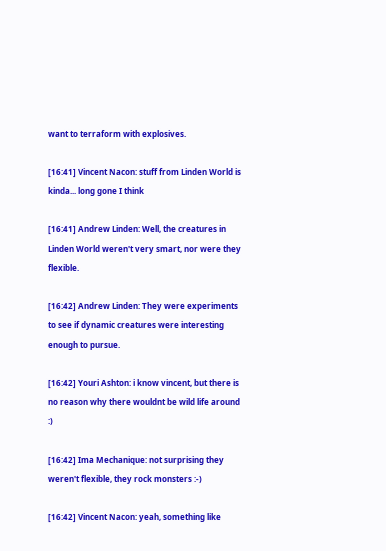want to terraform with explosives.

[16:41] Vincent Nacon: stuff from Linden World is kinda... long gone I think

[16:41] Andrew Linden: Well, the creatures in Linden World weren't very smart, nor were they flexible.

[16:42] Andrew Linden: They were experiments to see if dynamic creatures were interesting enough to pursue.

[16:42] Youri Ashton: i know vincent, but there is no reason why there wouldnt be wild life around :)

[16:42] Ima Mechanique: not surprising they weren't flexible, they rock monsters :-)

[16:42] Vincent Nacon: yeah, something like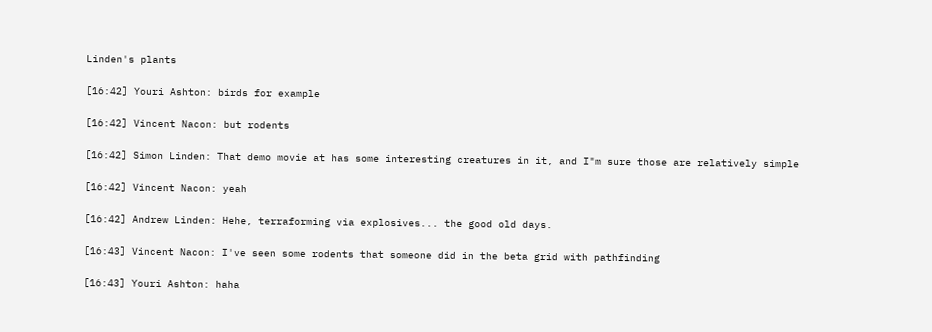Linden's plants

[16:42] Youri Ashton: birds for example

[16:42] Vincent Nacon: but rodents

[16:42] Simon Linden: That demo movie at has some interesting creatures in it, and I"m sure those are relatively simple

[16:42] Vincent Nacon: yeah

[16:42] Andrew Linden: Hehe, terraforming via explosives... the good old days.

[16:43] Vincent Nacon: I've seen some rodents that someone did in the beta grid with pathfinding

[16:43] Youri Ashton: haha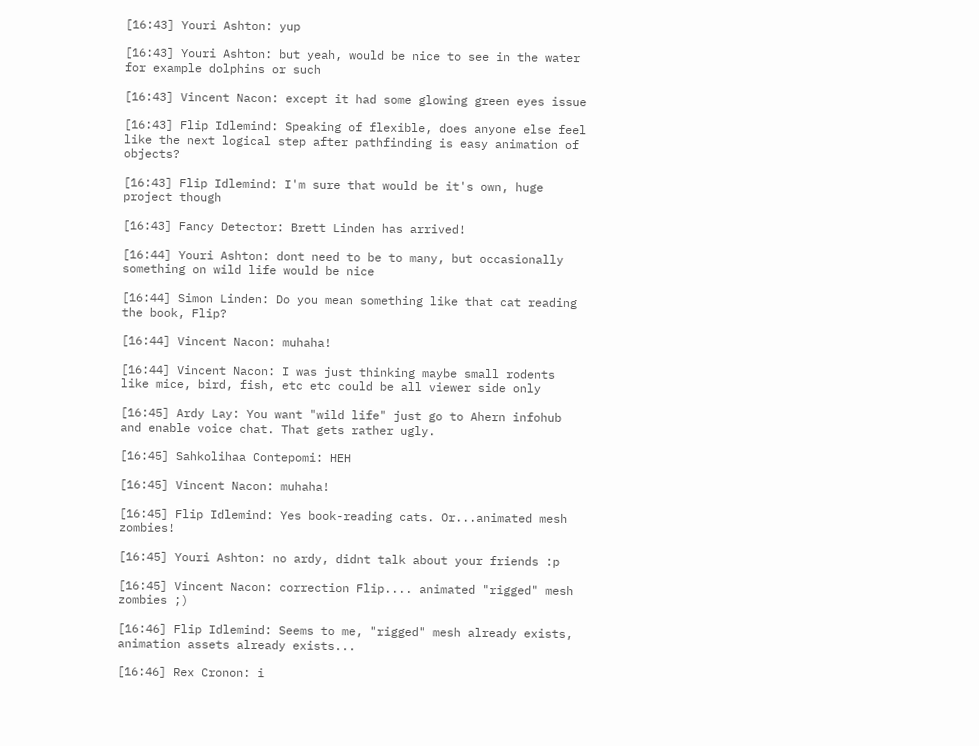[16:43] Youri Ashton: yup

[16:43] Youri Ashton: but yeah, would be nice to see in the water for example dolphins or such

[16:43] Vincent Nacon: except it had some glowing green eyes issue

[16:43] Flip Idlemind: Speaking of flexible, does anyone else feel like the next logical step after pathfinding is easy animation of objects?

[16:43] Flip Idlemind: I'm sure that would be it's own, huge project though

[16:43] Fancy Detector: Brett Linden has arrived!

[16:44] Youri Ashton: dont need to be to many, but occasionally something on wild life would be nice

[16:44] Simon Linden: Do you mean something like that cat reading the book, Flip?

[16:44] Vincent Nacon: muhaha!

[16:44] Vincent Nacon: I was just thinking maybe small rodents like mice, bird, fish, etc etc could be all viewer side only

[16:45] Ardy Lay: You want "wild life" just go to Ahern infohub and enable voice chat. That gets rather ugly.

[16:45] Sahkolihaa Contepomi: HEH

[16:45] Vincent Nacon: muhaha!

[16:45] Flip Idlemind: Yes book-reading cats. Or...animated mesh zombies!

[16:45] Youri Ashton: no ardy, didnt talk about your friends :p

[16:45] Vincent Nacon: correction Flip.... animated "rigged" mesh zombies ;)

[16:46] Flip Idlemind: Seems to me, "rigged" mesh already exists, animation assets already exists...

[16:46] Rex Cronon: i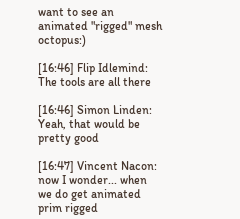want to see an animated "rigged" mesh octopus:)

[16:46] Flip Idlemind: The tools are all there

[16:46] Simon Linden: Yeah, that would be pretty good

[16:47] Vincent Nacon: now I wonder... when we do get animated prim rigged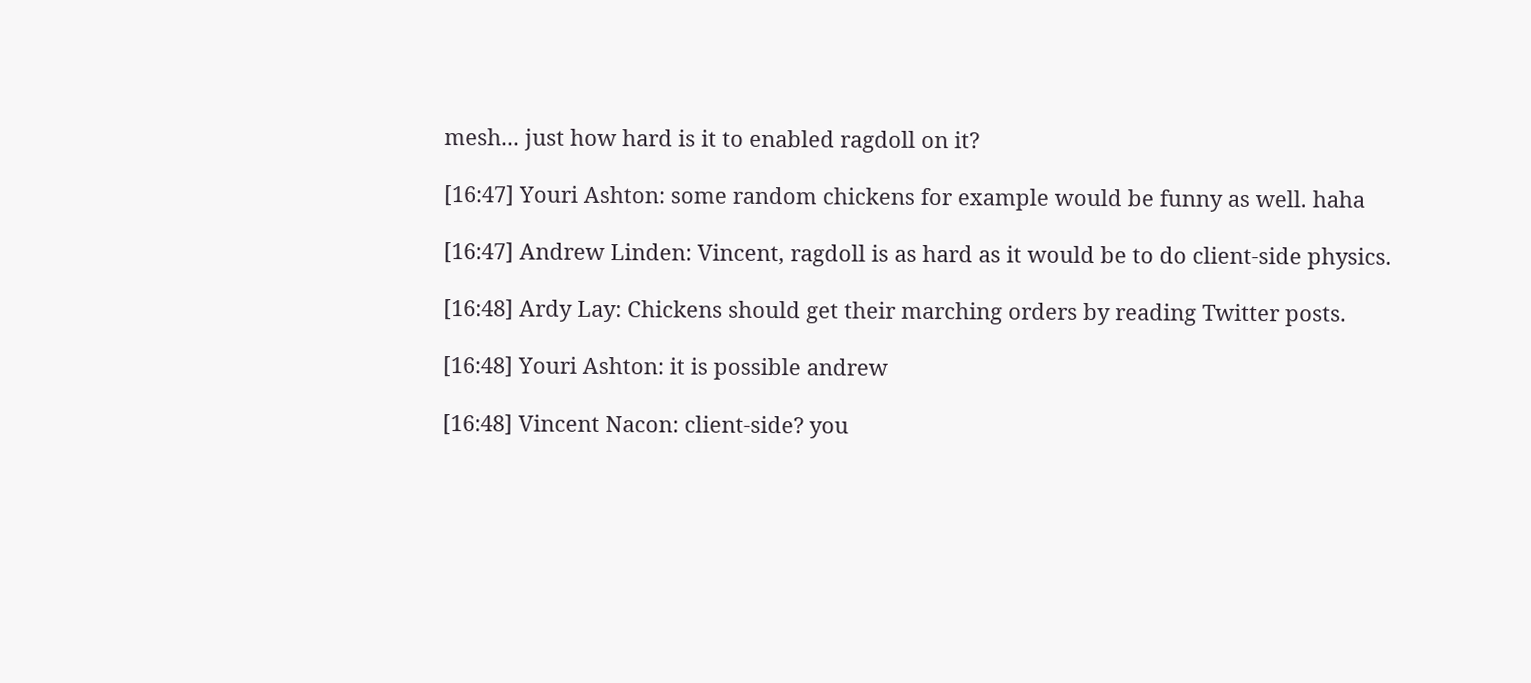mesh... just how hard is it to enabled ragdoll on it?

[16:47] Youri Ashton: some random chickens for example would be funny as well. haha

[16:47] Andrew Linden: Vincent, ragdoll is as hard as it would be to do client-side physics.

[16:48] Ardy Lay: Chickens should get their marching orders by reading Twitter posts.

[16:48] Youri Ashton: it is possible andrew

[16:48] Vincent Nacon: client-side? you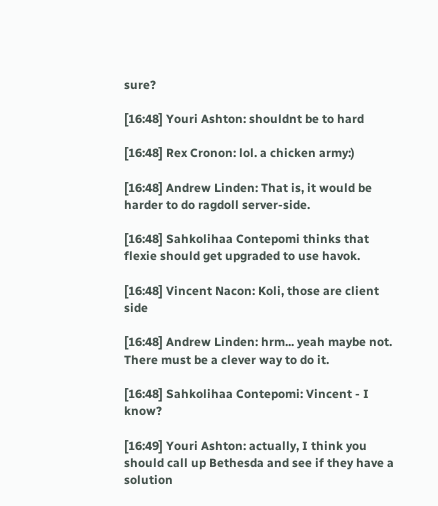sure?

[16:48] Youri Ashton: shouldnt be to hard

[16:48] Rex Cronon: lol. a chicken army:)

[16:48] Andrew Linden: That is, it would be harder to do ragdoll server-side.

[16:48] Sahkolihaa Contepomi thinks that flexie should get upgraded to use havok.

[16:48] Vincent Nacon: Koli, those are client side

[16:48] Andrew Linden: hrm... yeah maybe not. There must be a clever way to do it.

[16:48] Sahkolihaa Contepomi: Vincent - I know?

[16:49] Youri Ashton: actually, I think you should call up Bethesda and see if they have a solution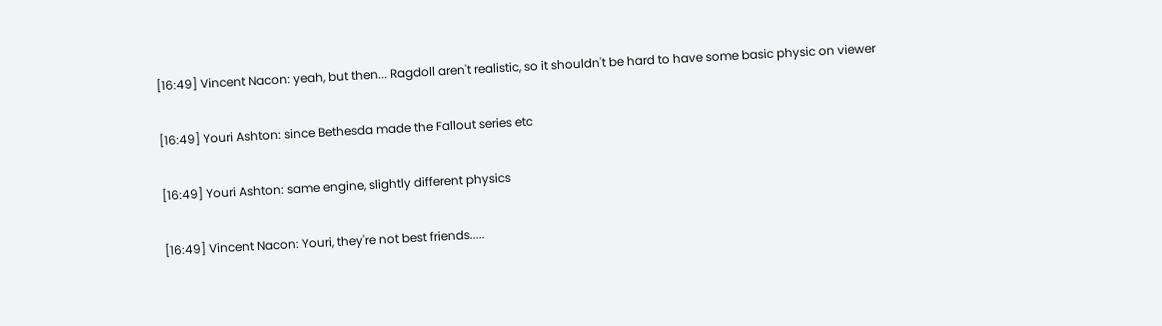[16:49] Vincent Nacon: yeah, but then... Ragdoll aren't realistic, so it shouldn't be hard to have some basic physic on viewer

[16:49] Youri Ashton: since Bethesda made the Fallout series etc

[16:49] Youri Ashton: same engine, slightly different physics

[16:49] Vincent Nacon: Youri, they're not best friends.....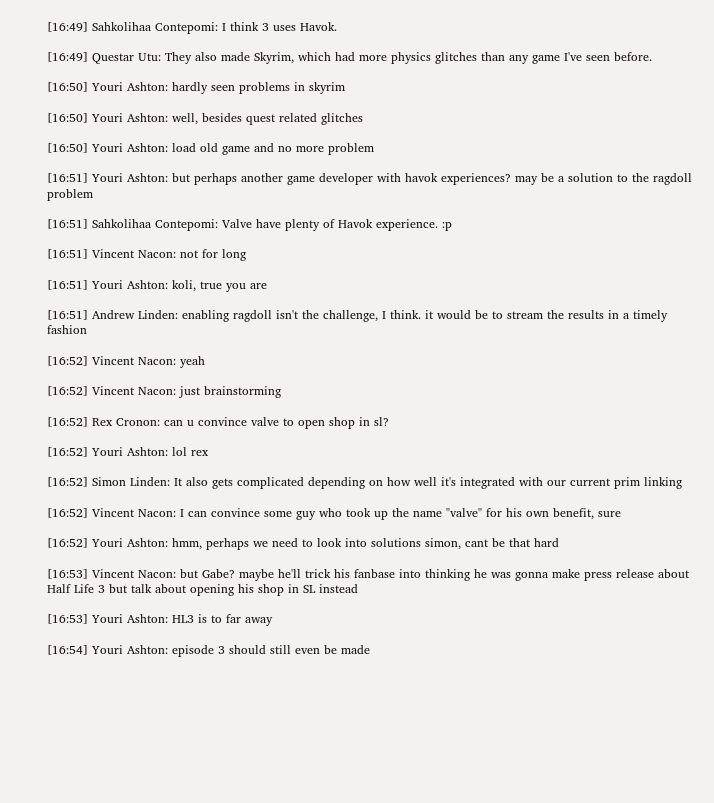[16:49] Sahkolihaa Contepomi: I think 3 uses Havok.

[16:49] Questar Utu: They also made Skyrim, which had more physics glitches than any game I've seen before.

[16:50] Youri Ashton: hardly seen problems in skyrim

[16:50] Youri Ashton: well, besides quest related glitches

[16:50] Youri Ashton: load old game and no more problem

[16:51] Youri Ashton: but perhaps another game developer with havok experiences? may be a solution to the ragdoll problem

[16:51] Sahkolihaa Contepomi: Valve have plenty of Havok experience. :p

[16:51] Vincent Nacon: not for long

[16:51] Youri Ashton: koli, true you are

[16:51] Andrew Linden: enabling ragdoll isn't the challenge, I think. it would be to stream the results in a timely fashion

[16:52] Vincent Nacon: yeah

[16:52] Vincent Nacon: just brainstorming

[16:52] Rex Cronon: can u convince valve to open shop in sl?

[16:52] Youri Ashton: lol rex

[16:52] Simon Linden: It also gets complicated depending on how well it's integrated with our current prim linking

[16:52] Vincent Nacon: I can convince some guy who took up the name "valve" for his own benefit, sure

[16:52] Youri Ashton: hmm, perhaps we need to look into solutions simon, cant be that hard

[16:53] Vincent Nacon: but Gabe? maybe he'll trick his fanbase into thinking he was gonna make press release about Half Life 3 but talk about opening his shop in SL instead

[16:53] Youri Ashton: HL3 is to far away

[16:54] Youri Ashton: episode 3 should still even be made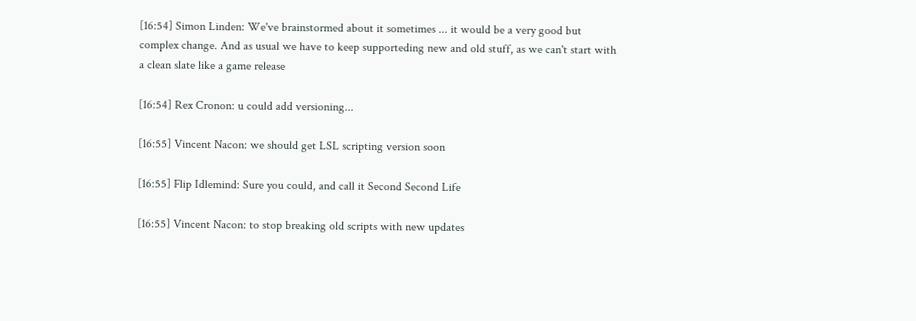[16:54] Simon Linden: We've brainstormed about it sometimes ... it would be a very good but complex change. And as usual we have to keep supporteding new and old stuff, as we can't start with a clean slate like a game release

[16:54] Rex Cronon: u could add versioning...

[16:55] Vincent Nacon: we should get LSL scripting version soon

[16:55] Flip Idlemind: Sure you could, and call it Second Second Life

[16:55] Vincent Nacon: to stop breaking old scripts with new updates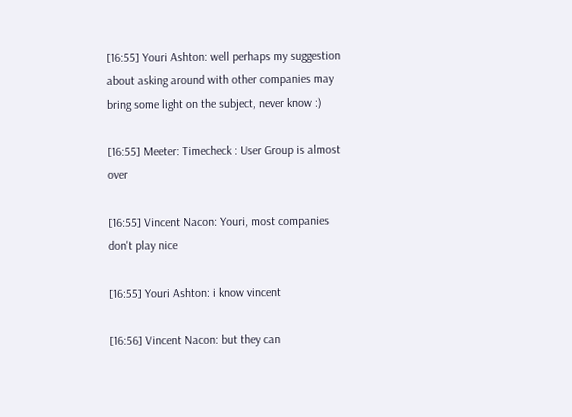[16:55] Youri Ashton: well perhaps my suggestion about asking around with other companies may bring some light on the subject, never know :)

[16:55] Meeter: Timecheck : User Group is almost over

[16:55] Vincent Nacon: Youri, most companies don't play nice

[16:55] Youri Ashton: i know vincent

[16:56] Vincent Nacon: but they can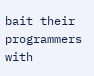bait their programmers with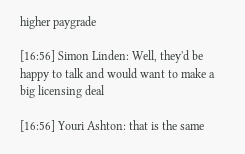higher paygrade

[16:56] Simon Linden: Well, they'd be happy to talk and would want to make a big licensing deal

[16:56] Youri Ashton: that is the same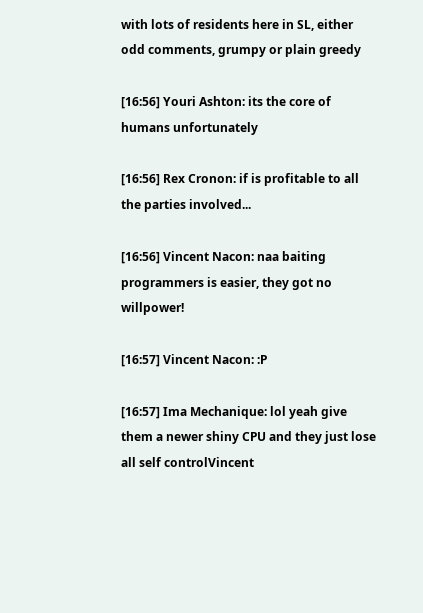with lots of residents here in SL, either odd comments, grumpy or plain greedy

[16:56] Youri Ashton: its the core of humans unfortunately

[16:56] Rex Cronon: if is profitable to all the parties involved...

[16:56] Vincent Nacon: naa baiting programmers is easier, they got no willpower!

[16:57] Vincent Nacon: :P

[16:57] Ima Mechanique: lol yeah give them a newer shiny CPU and they just lose all self controlVincent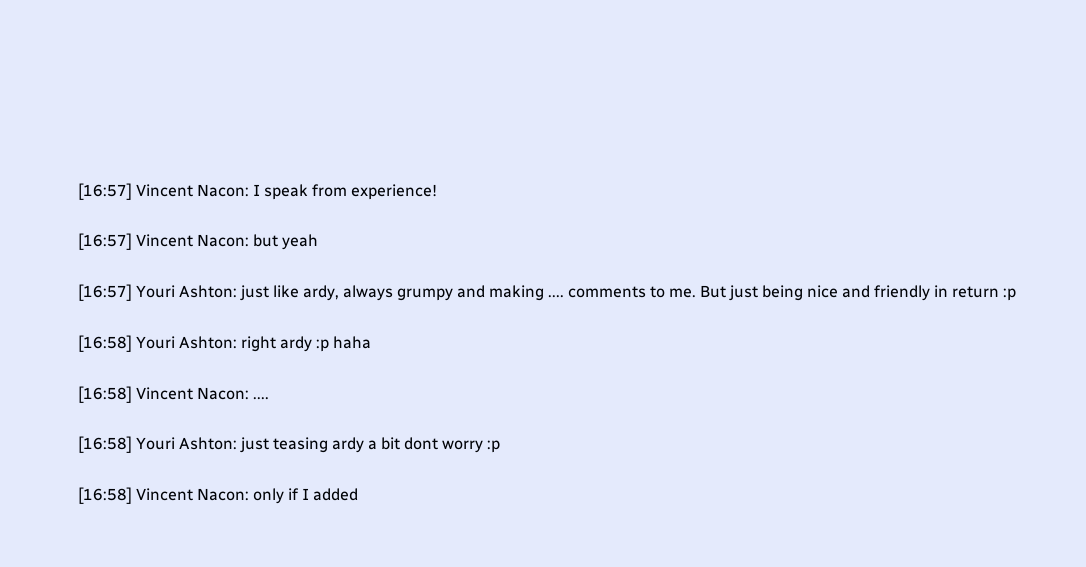[16:57] Vincent Nacon: I speak from experience!

[16:57] Vincent Nacon: but yeah

[16:57] Youri Ashton: just like ardy, always grumpy and making .... comments to me. But just being nice and friendly in return :p

[16:58] Youri Ashton: right ardy :p haha

[16:58] Vincent Nacon: ....

[16:58] Youri Ashton: just teasing ardy a bit dont worry :p

[16:58] Vincent Nacon: only if I added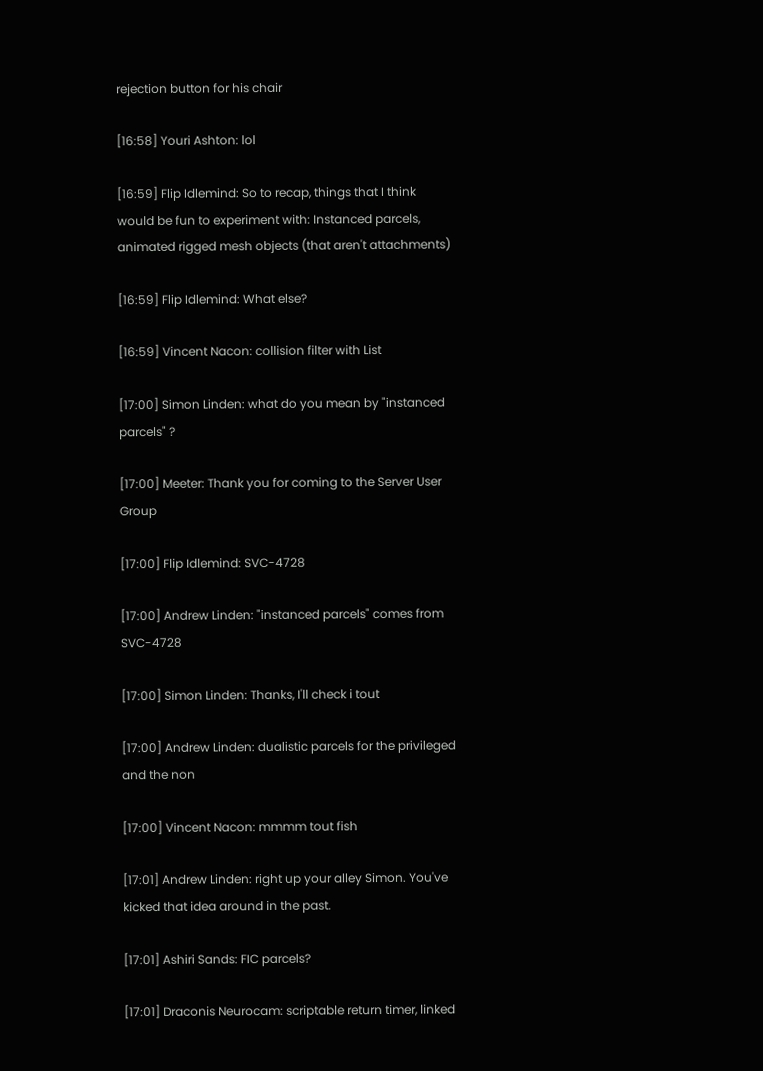rejection button for his chair

[16:58] Youri Ashton: lol

[16:59] Flip Idlemind: So to recap, things that I think would be fun to experiment with: Instanced parcels, animated rigged mesh objects (that aren't attachments)

[16:59] Flip Idlemind: What else?

[16:59] Vincent Nacon: collision filter with List

[17:00] Simon Linden: what do you mean by "instanced parcels" ?

[17:00] Meeter: Thank you for coming to the Server User Group

[17:00] Flip Idlemind: SVC-4728

[17:00] Andrew Linden: "instanced parcels" comes from SVC-4728

[17:00] Simon Linden: Thanks, I'll check i tout

[17:00] Andrew Linden: dualistic parcels for the privileged and the non

[17:00] Vincent Nacon: mmmm tout fish

[17:01] Andrew Linden: right up your alley Simon. You've kicked that idea around in the past.

[17:01] Ashiri Sands: FIC parcels?

[17:01] Draconis Neurocam: scriptable return timer, linked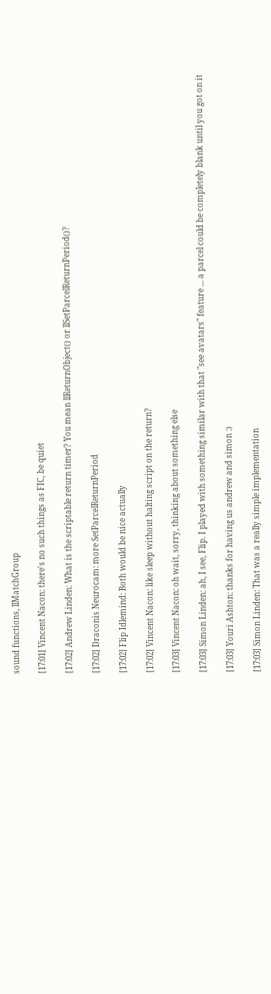sound functions, llMatchGroup

[17:01] Vincent Nacon: there's no such things as FIC, be quiet

[17:02] Andrew Linden: What is the scriptable return timer? You mean llReturnObject() or llSetParcelReturnPeriod()?

[17:02] Draconis Neurocam: more SetParcelReturnPeriod

[17:02] Flip Idlemind: Both would be nice actually

[17:02] Vincent Nacon: like sleep without halting script on the return?

[17:03] Vincent Nacon: oh wait, sorry, thinking about something else

[17:03] Simon Linden: ah, I see, Flip. I played with something similar with that "see avatars" feature ... a parcel could be completely blank until you got on it

[17:03] Youri Ashton: thanks for having us andrew and simon :)

[17:03] Simon Linden: That was a really simple implementation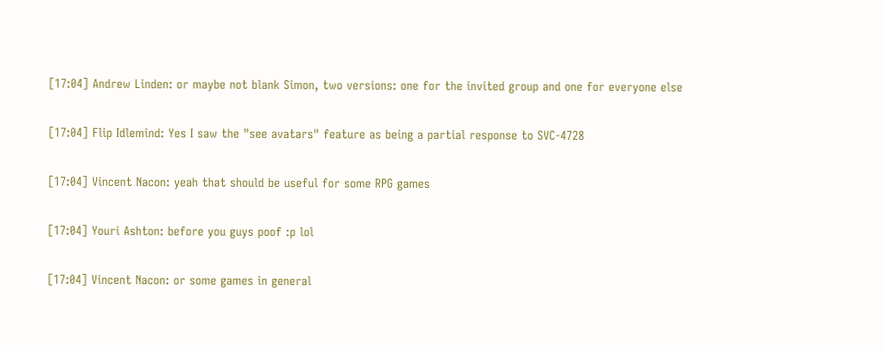[17:04] Andrew Linden: or maybe not blank Simon, two versions: one for the invited group and one for everyone else

[17:04] Flip Idlemind: Yes I saw the "see avatars" feature as being a partial response to SVC-4728

[17:04] Vincent Nacon: yeah that should be useful for some RPG games

[17:04] Youri Ashton: before you guys poof :p lol

[17:04] Vincent Nacon: or some games in general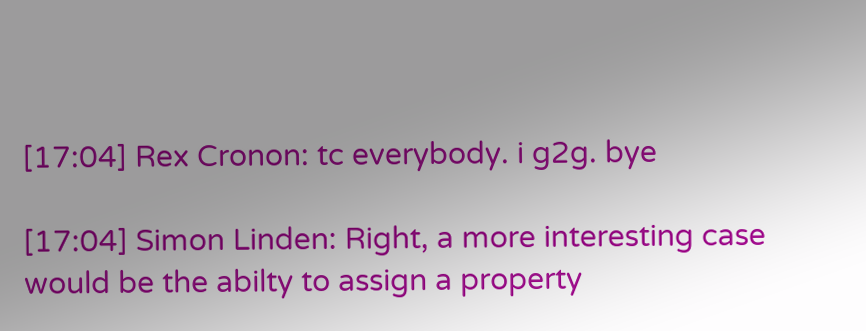[17:04] Rex Cronon: tc everybody. i g2g. bye

[17:04] Simon Linden: Right, a more interesting case would be the abilty to assign a property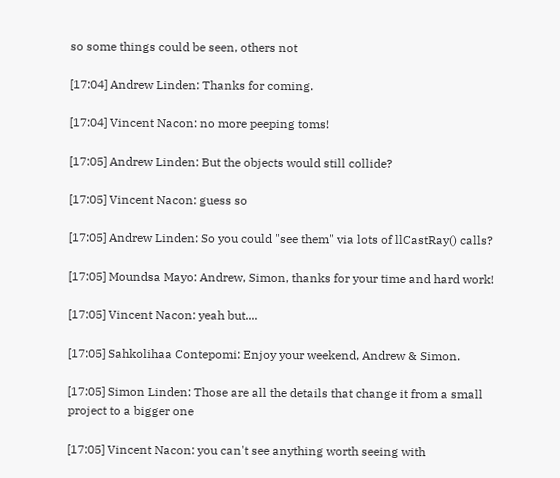so some things could be seen, others not

[17:04] Andrew Linden: Thanks for coming.

[17:04] Vincent Nacon: no more peeping toms!

[17:05] Andrew Linden: But the objects would still collide?

[17:05] Vincent Nacon: guess so

[17:05] Andrew Linden: So you could "see them" via lots of llCastRay() calls?

[17:05] Moundsa Mayo: Andrew, Simon, thanks for your time and hard work!

[17:05] Vincent Nacon: yeah but....

[17:05] Sahkolihaa Contepomi: Enjoy your weekend, Andrew & Simon.

[17:05] Simon Linden: Those are all the details that change it from a small project to a bigger one

[17:05] Vincent Nacon: you can't see anything worth seeing with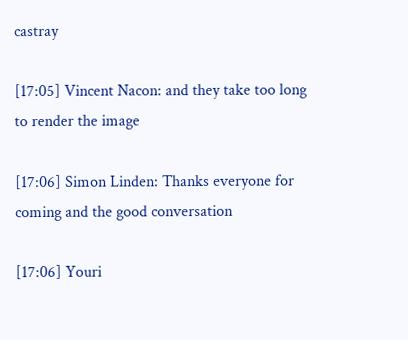castray

[17:05] Vincent Nacon: and they take too long to render the image

[17:06] Simon Linden: Thanks everyone for coming and the good conversation

[17:06] Youri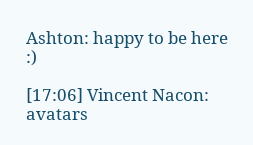Ashton: happy to be here :)

[17:06] Vincent Nacon: avatars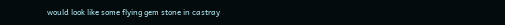would look like some flying gem stone in castray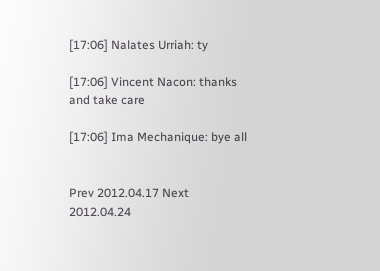[17:06] Nalates Urriah: ty

[17:06] Vincent Nacon: thanks and take care

[17:06] Ima Mechanique: bye all


Prev 2012.04.17 Next 2012.04.24